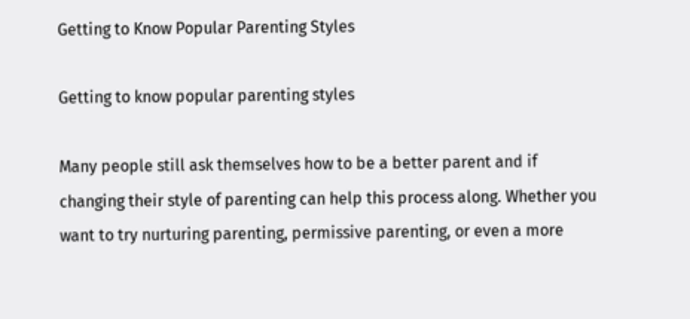Getting to Know Popular Parenting Styles

Getting to know popular parenting styles

Many people still ask themselves how to be a better parent and if changing their style of parenting can help this process along. Whether you want to try nurturing parenting, permissive parenting, or even a more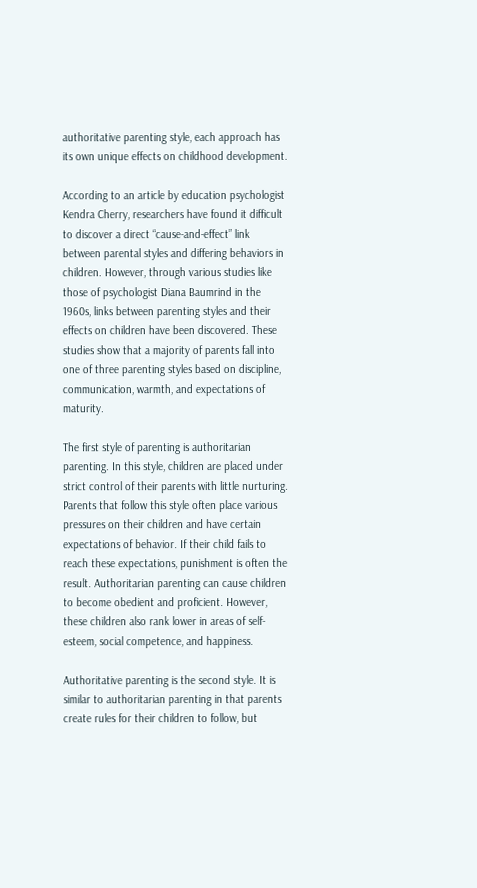authoritative parenting style, each approach has its own unique effects on childhood development.

According to an article by education psychologist Kendra Cherry, researchers have found it difficult to discover a direct “cause-and-effect” link between parental styles and differing behaviors in children. However, through various studies like those of psychologist Diana Baumrind in the 1960s, links between parenting styles and their effects on children have been discovered. These studies show that a majority of parents fall into one of three parenting styles based on discipline, communication, warmth, and expectations of maturity.

The first style of parenting is authoritarian parenting. In this style, children are placed under strict control of their parents with little nurturing. Parents that follow this style often place various pressures on their children and have certain expectations of behavior. If their child fails to reach these expectations, punishment is often the result. Authoritarian parenting can cause children to become obedient and proficient. However, these children also rank lower in areas of self-esteem, social competence, and happiness.

Authoritative parenting is the second style. It is similar to authoritarian parenting in that parents create rules for their children to follow, but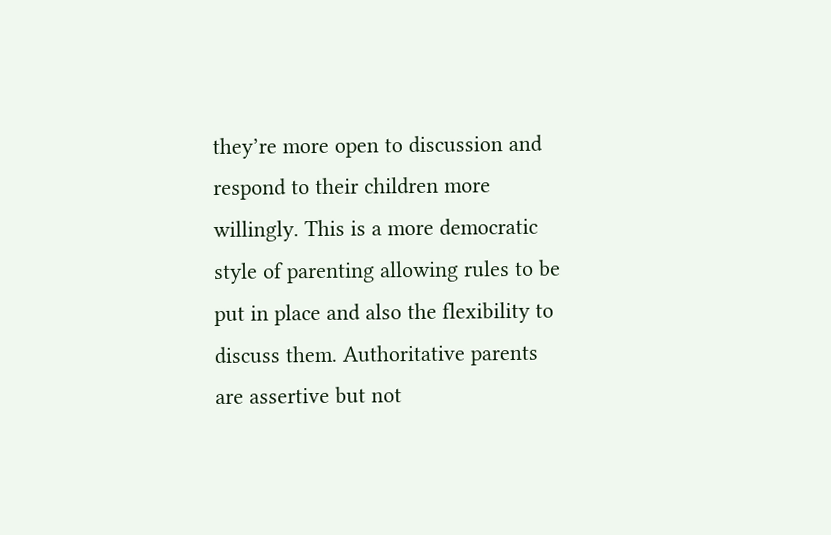they’re more open to discussion and respond to their children more willingly. This is a more democratic style of parenting allowing rules to be put in place and also the flexibility to discuss them. Authoritative parents are assertive but not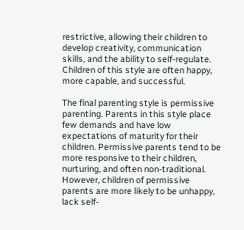restrictive, allowing their children to develop creativity, communication skills, and the ability to self-regulate. Children of this style are often happy, more capable, and successful.

The final parenting style is permissive parenting. Parents in this style place few demands and have low expectations of maturity for their children. Permissive parents tend to be more responsive to their children, nurturing, and often non-traditional. However, children of permissive parents are more likely to be unhappy, lack self-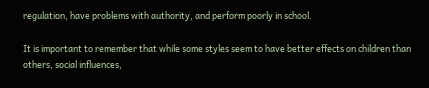regulation, have problems with authority, and perform poorly in school.

It is important to remember that while some styles seem to have better effects on children than others, social influences,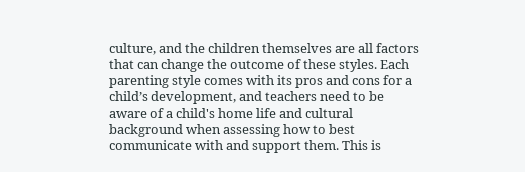culture, and the children themselves are all factors that can change the outcome of these styles. Each parenting style comes with its pros and cons for a child’s development, and teachers need to be aware of a child's home life and cultural background when assessing how to best communicate with and support them. This is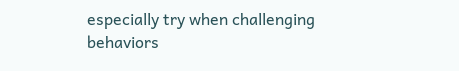especially try when challenging behaviors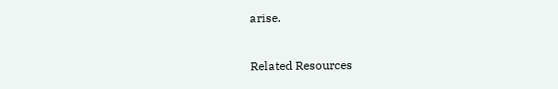arise.

Related Resources